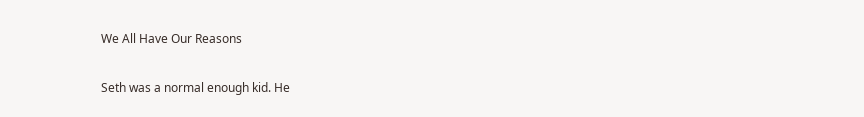We All Have Our Reasons

Seth was a normal enough kid. He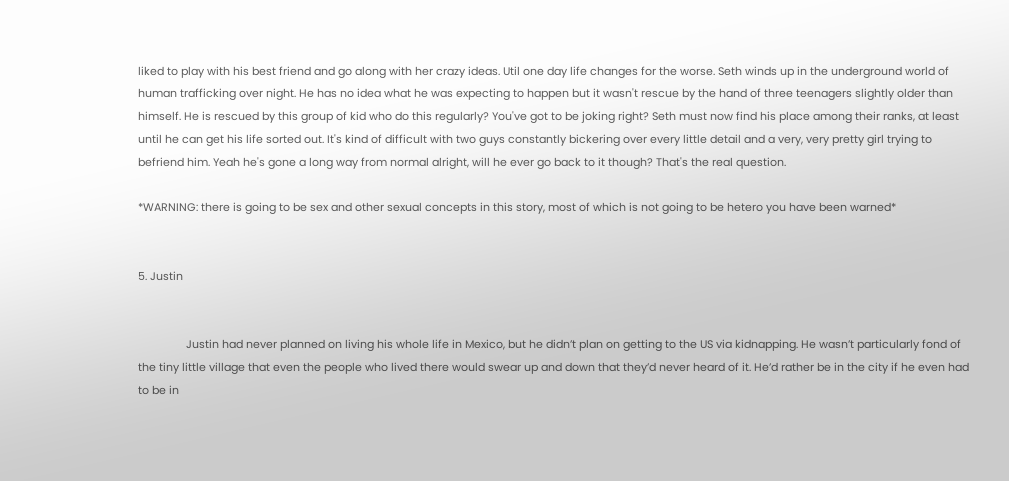liked to play with his best friend and go along with her crazy ideas. Util one day life changes for the worse. Seth winds up in the underground world of human trafficking over night. He has no idea what he was expecting to happen but it wasn't rescue by the hand of three teenagers slightly older than himself. He is rescued by this group of kid who do this regularly? You've got to be joking right? Seth must now find his place among their ranks, at least until he can get his life sorted out. It's kind of difficult with two guys constantly bickering over every little detail and a very, very pretty girl trying to befriend him. Yeah he's gone a long way from normal alright, will he ever go back to it though? That's the real question.

*WARNING: there is going to be sex and other sexual concepts in this story, most of which is not going to be hetero you have been warned*


5. Justin


                Justin had never planned on living his whole life in Mexico, but he didn’t plan on getting to the US via kidnapping. He wasn’t particularly fond of the tiny little village that even the people who lived there would swear up and down that they’d never heard of it. He’d rather be in the city if he even had to be in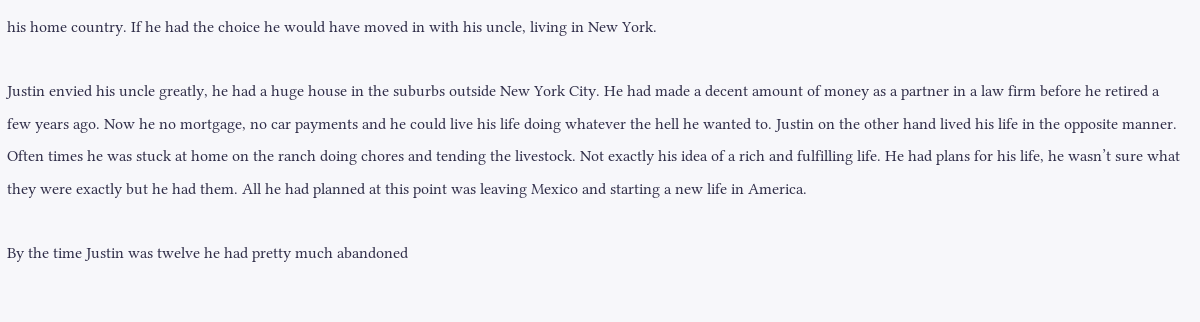his home country. If he had the choice he would have moved in with his uncle, living in New York.

Justin envied his uncle greatly, he had a huge house in the suburbs outside New York City. He had made a decent amount of money as a partner in a law firm before he retired a few years ago. Now he no mortgage, no car payments and he could live his life doing whatever the hell he wanted to. Justin on the other hand lived his life in the opposite manner. Often times he was stuck at home on the ranch doing chores and tending the livestock. Not exactly his idea of a rich and fulfilling life. He had plans for his life, he wasn’t sure what they were exactly but he had them. All he had planned at this point was leaving Mexico and starting a new life in America.

By the time Justin was twelve he had pretty much abandoned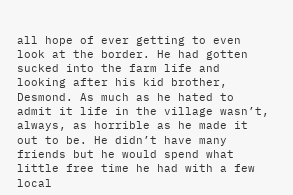all hope of ever getting to even look at the border. He had gotten sucked into the farm life and looking after his kid brother, Desmond. As much as he hated to admit it life in the village wasn’t, always, as horrible as he made it out to be. He didn’t have many friends but he would spend what little free time he had with a few local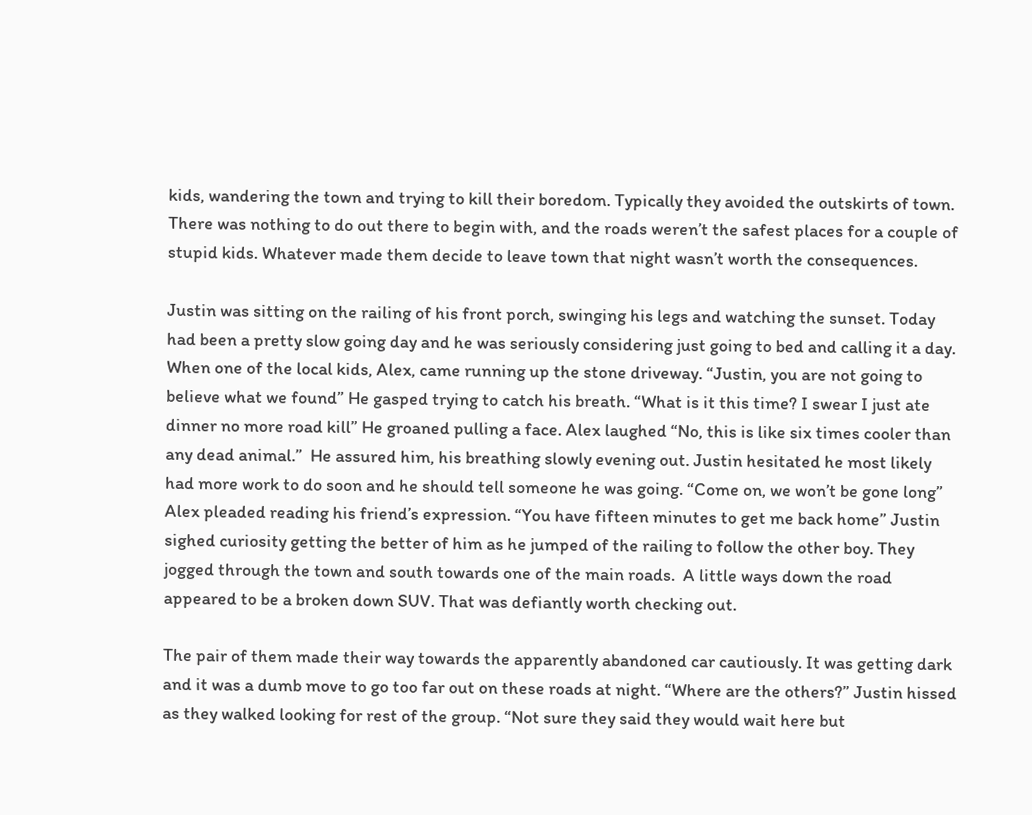kids, wandering the town and trying to kill their boredom. Typically they avoided the outskirts of town. There was nothing to do out there to begin with, and the roads weren’t the safest places for a couple of stupid kids. Whatever made them decide to leave town that night wasn’t worth the consequences.

Justin was sitting on the railing of his front porch, swinging his legs and watching the sunset. Today had been a pretty slow going day and he was seriously considering just going to bed and calling it a day. When one of the local kids, Alex, came running up the stone driveway. “Justin, you are not going to believe what we found” He gasped trying to catch his breath. “What is it this time? I swear I just ate dinner no more road kill” He groaned pulling a face. Alex laughed “No, this is like six times cooler than any dead animal.”  He assured him, his breathing slowly evening out. Justin hesitated he most likely had more work to do soon and he should tell someone he was going. “Come on, we won’t be gone long” Alex pleaded reading his friend’s expression. “You have fifteen minutes to get me back home” Justin sighed curiosity getting the better of him as he jumped of the railing to follow the other boy. They jogged through the town and south towards one of the main roads.  A little ways down the road appeared to be a broken down SUV. That was defiantly worth checking out.

The pair of them made their way towards the apparently abandoned car cautiously. It was getting dark and it was a dumb move to go too far out on these roads at night. “Where are the others?” Justin hissed as they walked looking for rest of the group. “Not sure they said they would wait here but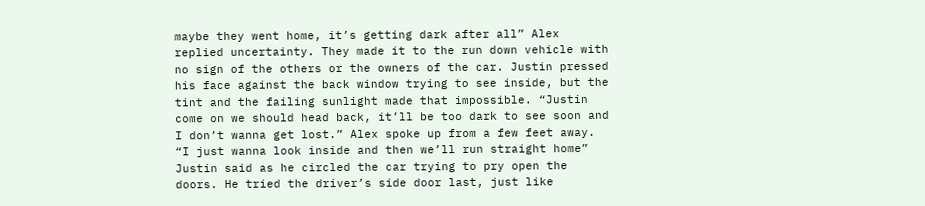maybe they went home, it’s getting dark after all” Alex replied uncertainty. They made it to the run down vehicle with no sign of the others or the owners of the car. Justin pressed his face against the back window trying to see inside, but the tint and the failing sunlight made that impossible. “Justin come on we should head back, it’ll be too dark to see soon and I don’t wanna get lost.” Alex spoke up from a few feet away. “I just wanna look inside and then we’ll run straight home” Justin said as he circled the car trying to pry open the doors. He tried the driver’s side door last, just like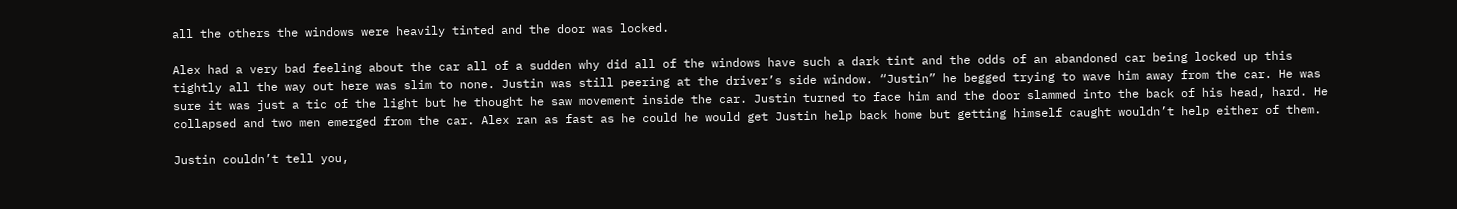all the others the windows were heavily tinted and the door was locked.

Alex had a very bad feeling about the car all of a sudden why did all of the windows have such a dark tint and the odds of an abandoned car being locked up this tightly all the way out here was slim to none. Justin was still peering at the driver’s side window. “Justin” he begged trying to wave him away from the car. He was sure it was just a tic of the light but he thought he saw movement inside the car. Justin turned to face him and the door slammed into the back of his head, hard. He collapsed and two men emerged from the car. Alex ran as fast as he could he would get Justin help back home but getting himself caught wouldn’t help either of them.

Justin couldn’t tell you,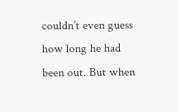couldn’t even guess how long he had been out. But when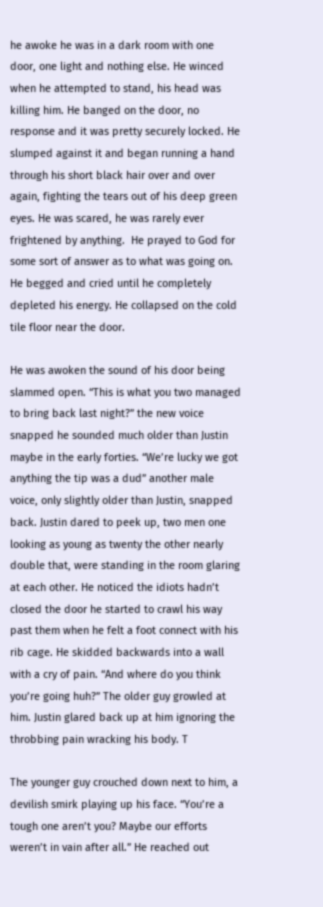he awoke he was in a dark room with one door, one light and nothing else. He winced when he attempted to stand, his head was killing him. He banged on the door, no response and it was pretty securely locked. He slumped against it and began running a hand through his short black hair over and over again, fighting the tears out of his deep green eyes. He was scared, he was rarely ever frightened by anything.  He prayed to God for some sort of answer as to what was going on. He begged and cried until he completely depleted his energy. He collapsed on the cold tile floor near the door.

He was awoken the sound of his door being slammed open. “This is what you two managed to bring back last night?” the new voice snapped he sounded much older than Justin maybe in the early forties. “We’re lucky we got anything the tip was a dud” another male voice, only slightly older than Justin, snapped back. Justin dared to peek up, two men one looking as young as twenty the other nearly double that, were standing in the room glaring at each other. He noticed the idiots hadn’t closed the door he started to crawl his way past them when he felt a foot connect with his rib cage. He skidded backwards into a wall with a cry of pain. “And where do you think you’re going huh?” The older guy growled at him. Justin glared back up at him ignoring the throbbing pain wracking his body. T

The younger guy crouched down next to him, a devilish smirk playing up his face. “You’re a tough one aren’t you? Maybe our efforts weren’t in vain after all.” He reached out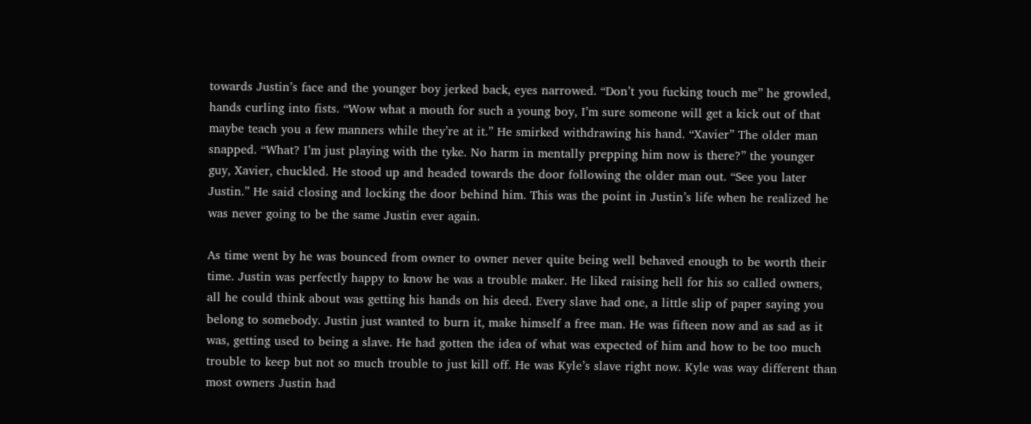towards Justin’s face and the younger boy jerked back, eyes narrowed. “Don’t you fucking touch me” he growled, hands curling into fists. “Wow what a mouth for such a young boy, I’m sure someone will get a kick out of that maybe teach you a few manners while they’re at it.” He smirked withdrawing his hand. “Xavier” The older man snapped. “What? I’m just playing with the tyke. No harm in mentally prepping him now is there?” the younger guy, Xavier, chuckled. He stood up and headed towards the door following the older man out. “See you later Justin.” He said closing and locking the door behind him. This was the point in Justin’s life when he realized he was never going to be the same Justin ever again.

As time went by he was bounced from owner to owner never quite being well behaved enough to be worth their time. Justin was perfectly happy to know he was a trouble maker. He liked raising hell for his so called owners, all he could think about was getting his hands on his deed. Every slave had one, a little slip of paper saying you belong to somebody. Justin just wanted to burn it, make himself a free man. He was fifteen now and as sad as it was, getting used to being a slave. He had gotten the idea of what was expected of him and how to be too much trouble to keep but not so much trouble to just kill off. He was Kyle’s slave right now. Kyle was way different than most owners Justin had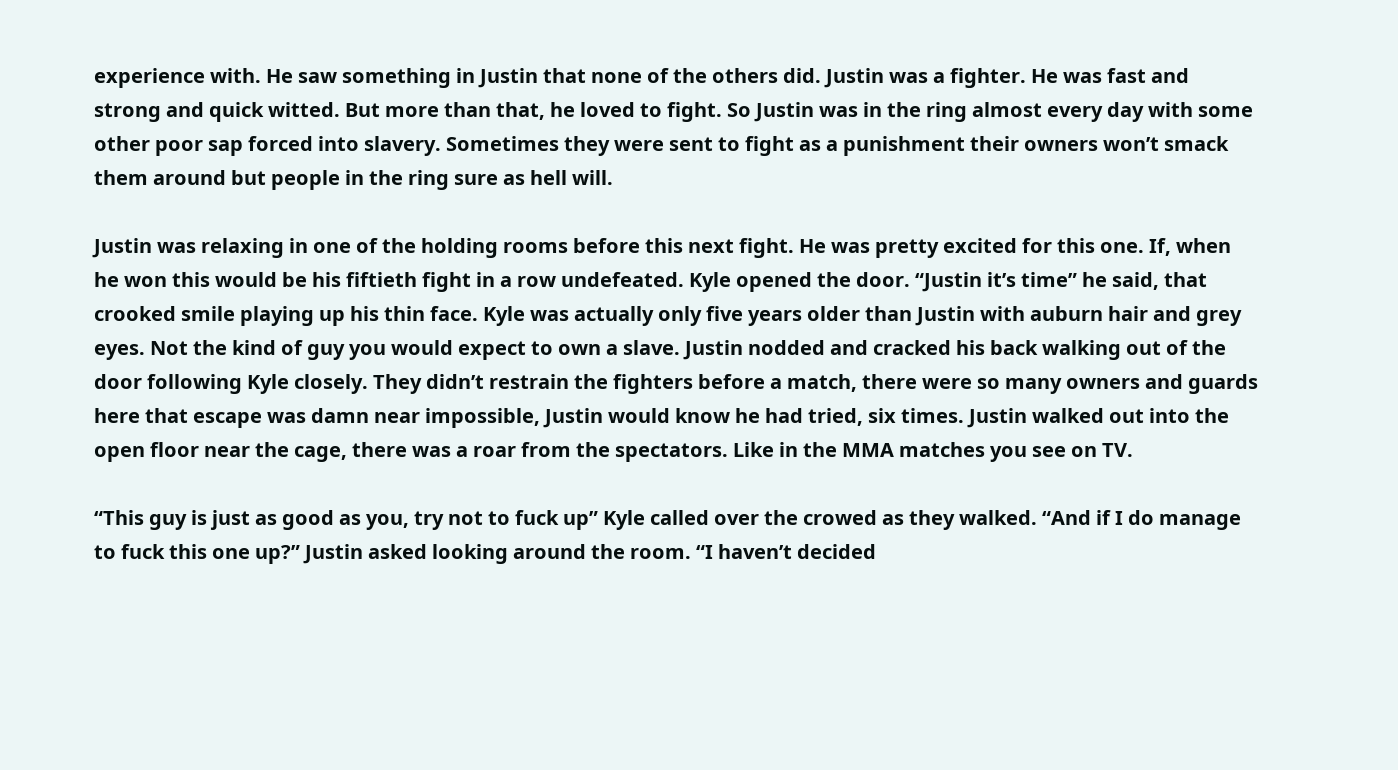experience with. He saw something in Justin that none of the others did. Justin was a fighter. He was fast and strong and quick witted. But more than that, he loved to fight. So Justin was in the ring almost every day with some other poor sap forced into slavery. Sometimes they were sent to fight as a punishment their owners won’t smack them around but people in the ring sure as hell will.

Justin was relaxing in one of the holding rooms before this next fight. He was pretty excited for this one. If, when he won this would be his fiftieth fight in a row undefeated. Kyle opened the door. “Justin it’s time” he said, that crooked smile playing up his thin face. Kyle was actually only five years older than Justin with auburn hair and grey eyes. Not the kind of guy you would expect to own a slave. Justin nodded and cracked his back walking out of the door following Kyle closely. They didn’t restrain the fighters before a match, there were so many owners and guards here that escape was damn near impossible, Justin would know he had tried, six times. Justin walked out into the open floor near the cage, there was a roar from the spectators. Like in the MMA matches you see on TV.

“This guy is just as good as you, try not to fuck up” Kyle called over the crowed as they walked. “And if I do manage to fuck this one up?” Justin asked looking around the room. “I haven’t decided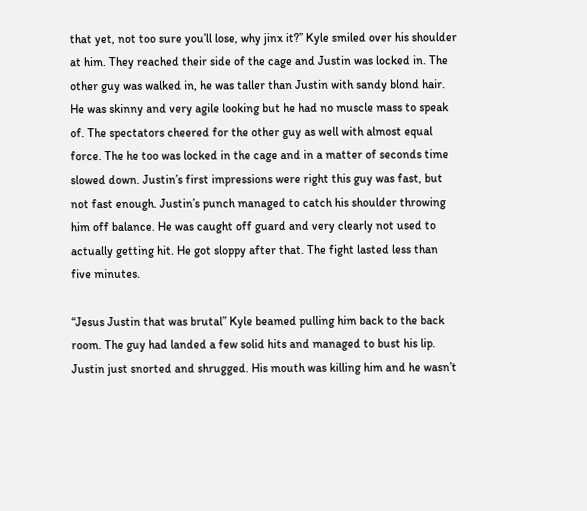that yet, not too sure you’ll lose, why jinx it?” Kyle smiled over his shoulder at him. They reached their side of the cage and Justin was locked in. The other guy was walked in, he was taller than Justin with sandy blond hair. He was skinny and very agile looking but he had no muscle mass to speak of. The spectators cheered for the other guy as well with almost equal force. The he too was locked in the cage and in a matter of seconds time slowed down. Justin’s first impressions were right this guy was fast, but not fast enough. Justin’s punch managed to catch his shoulder throwing him off balance. He was caught off guard and very clearly not used to actually getting hit. He got sloppy after that. The fight lasted less than five minutes.

“Jesus Justin that was brutal” Kyle beamed pulling him back to the back room. The guy had landed a few solid hits and managed to bust his lip. Justin just snorted and shrugged. His mouth was killing him and he wasn’t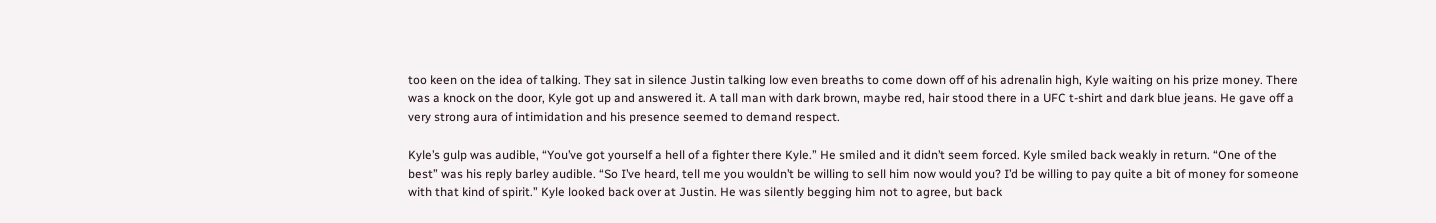too keen on the idea of talking. They sat in silence Justin talking low even breaths to come down off of his adrenalin high, Kyle waiting on his prize money. There was a knock on the door, Kyle got up and answered it. A tall man with dark brown, maybe red, hair stood there in a UFC t-shirt and dark blue jeans. He gave off a very strong aura of intimidation and his presence seemed to demand respect.

Kyle’s gulp was audible, “You’ve got yourself a hell of a fighter there Kyle.” He smiled and it didn’t seem forced. Kyle smiled back weakly in return. “One of the best” was his reply barley audible. “So I’ve heard, tell me you wouldn’t be willing to sell him now would you? I’d be willing to pay quite a bit of money for someone with that kind of spirit.” Kyle looked back over at Justin. He was silently begging him not to agree, but back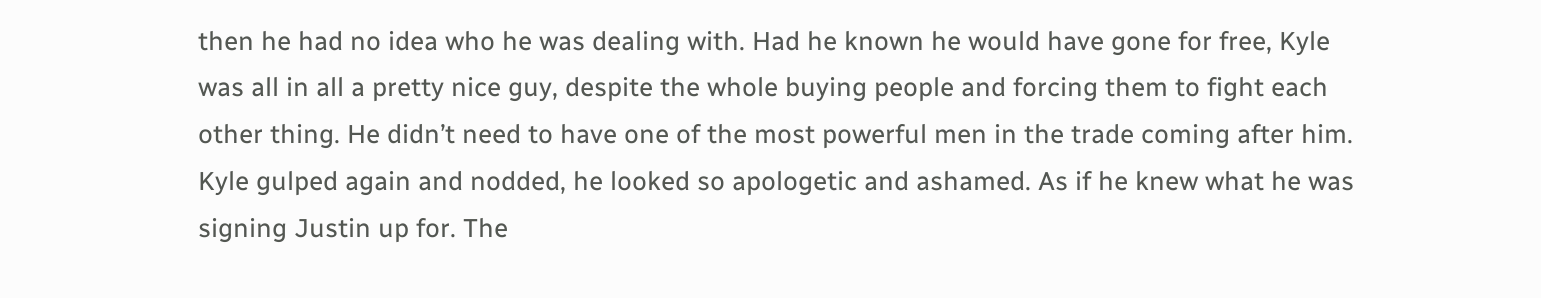then he had no idea who he was dealing with. Had he known he would have gone for free, Kyle was all in all a pretty nice guy, despite the whole buying people and forcing them to fight each other thing. He didn’t need to have one of the most powerful men in the trade coming after him. Kyle gulped again and nodded, he looked so apologetic and ashamed. As if he knew what he was signing Justin up for. The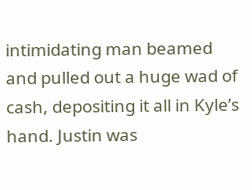intimidating man beamed and pulled out a huge wad of cash, depositing it all in Kyle’s hand. Justin was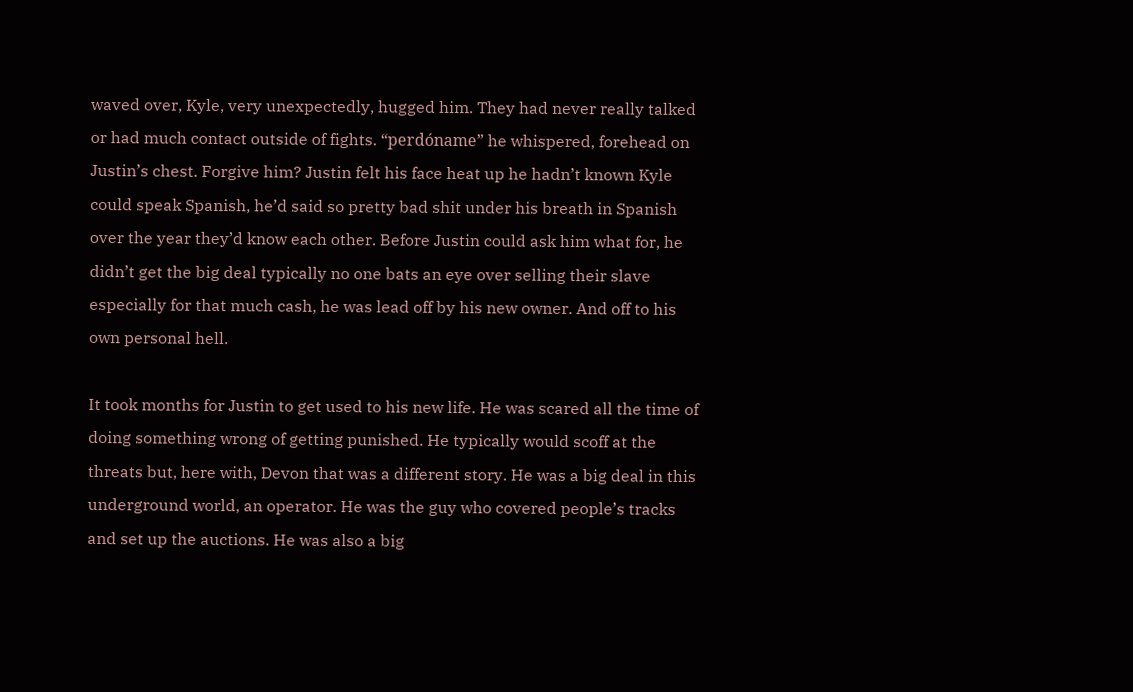waved over, Kyle, very unexpectedly, hugged him. They had never really talked or had much contact outside of fights. “perdóname” he whispered, forehead on Justin’s chest. Forgive him? Justin felt his face heat up he hadn’t known Kyle could speak Spanish, he’d said so pretty bad shit under his breath in Spanish over the year they’d know each other. Before Justin could ask him what for, he didn’t get the big deal typically no one bats an eye over selling their slave especially for that much cash, he was lead off by his new owner. And off to his own personal hell.

It took months for Justin to get used to his new life. He was scared all the time of doing something wrong of getting punished. He typically would scoff at the threats but, here with, Devon that was a different story. He was a big deal in this underground world, an operator. He was the guy who covered people’s tracks and set up the auctions. He was also a big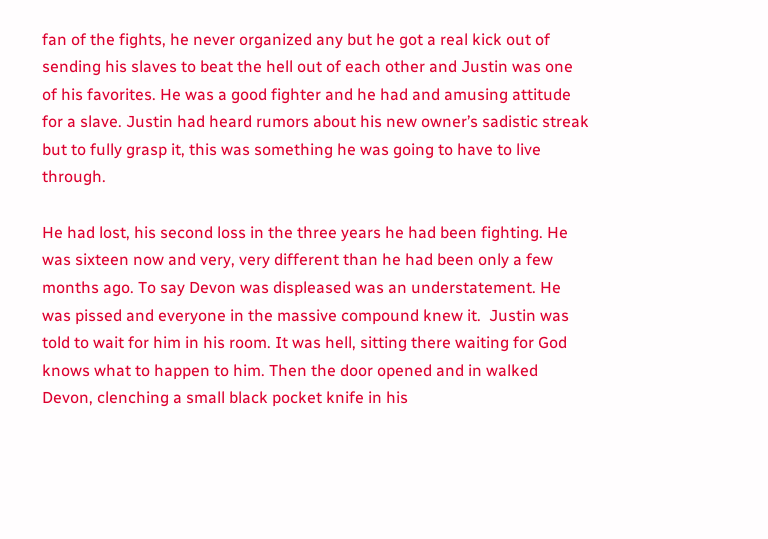fan of the fights, he never organized any but he got a real kick out of sending his slaves to beat the hell out of each other and Justin was one of his favorites. He was a good fighter and he had and amusing attitude for a slave. Justin had heard rumors about his new owner’s sadistic streak but to fully grasp it, this was something he was going to have to live through.

He had lost, his second loss in the three years he had been fighting. He was sixteen now and very, very different than he had been only a few months ago. To say Devon was displeased was an understatement. He was pissed and everyone in the massive compound knew it.  Justin was told to wait for him in his room. It was hell, sitting there waiting for God knows what to happen to him. Then the door opened and in walked Devon, clenching a small black pocket knife in his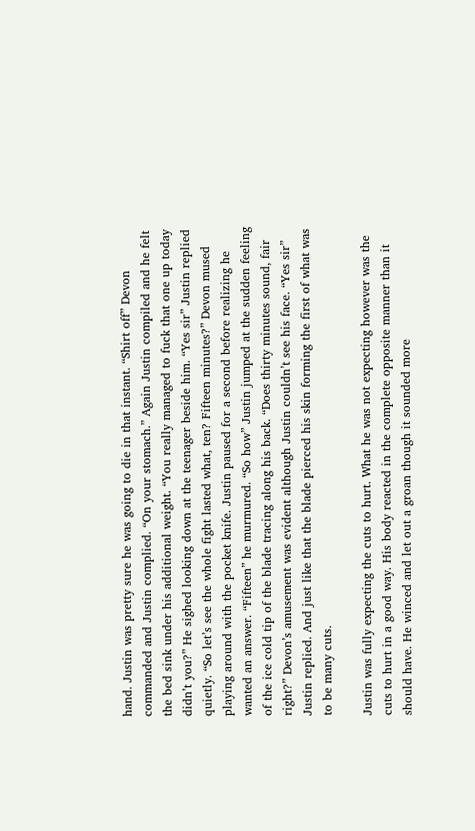hand. Justin was pretty sure he was going to die in that instant. “Shirt off” Devon commanded and Justin complied. “On your stomach.” Again Justin compiled and he felt the bed sink under his additional weight. “You really managed to fuck that one up today didn’t you?” He sighed looking down at the teenager beside him. “Yes sir” Justin replied quietly. “So let’s see the whole fight lasted what, ten? Fifteen minutes?” Devon mused playing around with the pocket knife. Justin paused for a second before realizing he wanted an answer. “Fifteen” he murmured. “So how” Justin jumped at the sudden feeling of the ice cold tip of the blade tracing along his back. “Does thirty minutes sound, fair right?” Devon’s amusement was evident although Justin couldn’t see his face. “Yes sir” Justin replied. And just like that the blade pierced his skin forming the first of what was to be many cuts.

Justin was fully expecting the cuts to hurt. What he was not expecting however was the cuts to hurt in a good way. His body reacted in the complete opposite manner than it should have. He winced and let out a groan though it sounded more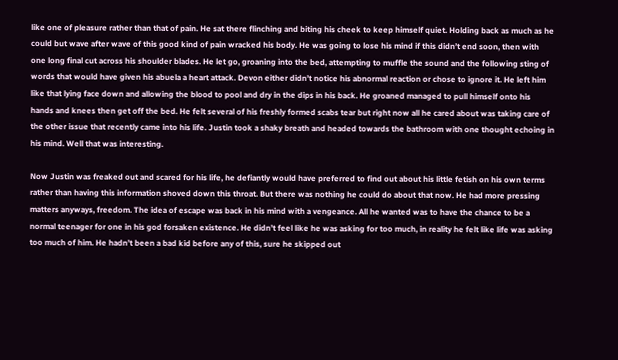like one of pleasure rather than that of pain. He sat there flinching and biting his cheek to keep himself quiet. Holding back as much as he could but wave after wave of this good kind of pain wracked his body. He was going to lose his mind if this didn’t end soon, then with one long final cut across his shoulder blades. He let go, groaning into the bed, attempting to muffle the sound and the following sting of words that would have given his abuela a heart attack. Devon either didn’t notice his abnormal reaction or chose to ignore it. He left him like that lying face down and allowing the blood to pool and dry in the dips in his back. He groaned managed to pull himself onto his hands and knees then get off the bed. He felt several of his freshly formed scabs tear but right now all he cared about was taking care of the other issue that recently came into his life. Justin took a shaky breath and headed towards the bathroom with one thought echoing in his mind. Well that was interesting.

Now Justin was freaked out and scared for his life, he defiantly would have preferred to find out about his little fetish on his own terms rather than having this information shoved down this throat. But there was nothing he could do about that now. He had more pressing matters anyways, freedom. The idea of escape was back in his mind with a vengeance. All he wanted was to have the chance to be a normal teenager for one in his god forsaken existence. He didn’t feel like he was asking for too much, in reality he felt like life was asking too much of him. He hadn’t been a bad kid before any of this, sure he skipped out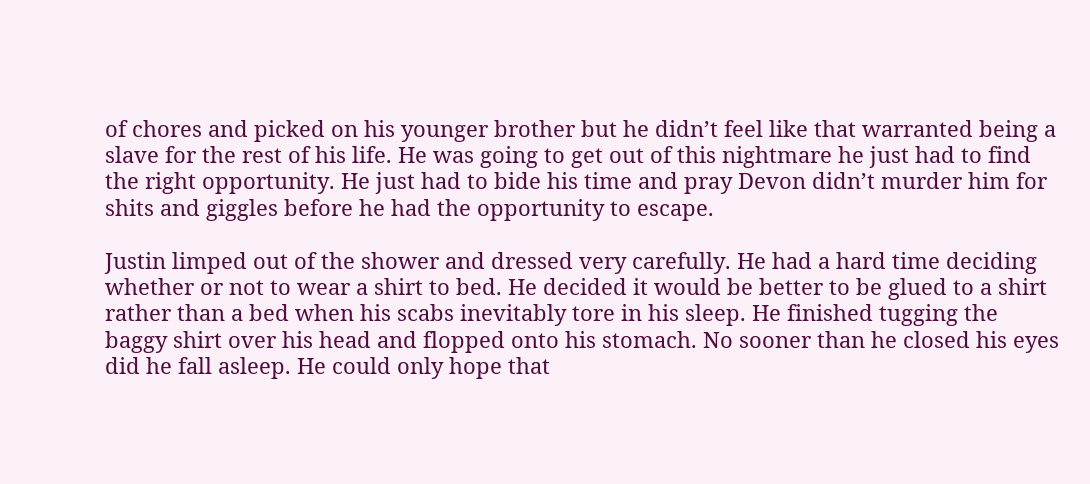of chores and picked on his younger brother but he didn’t feel like that warranted being a slave for the rest of his life. He was going to get out of this nightmare he just had to find the right opportunity. He just had to bide his time and pray Devon didn’t murder him for shits and giggles before he had the opportunity to escape.

Justin limped out of the shower and dressed very carefully. He had a hard time deciding whether or not to wear a shirt to bed. He decided it would be better to be glued to a shirt rather than a bed when his scabs inevitably tore in his sleep. He finished tugging the baggy shirt over his head and flopped onto his stomach. No sooner than he closed his eyes did he fall asleep. He could only hope that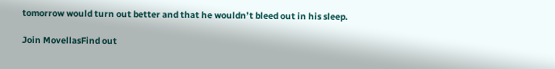tomorrow would turn out better and that he wouldn’t bleed out in his sleep.

Join MovellasFind out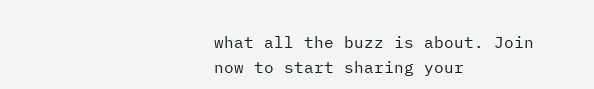what all the buzz is about. Join now to start sharing your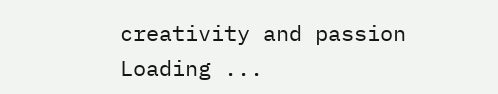creativity and passion
Loading ...